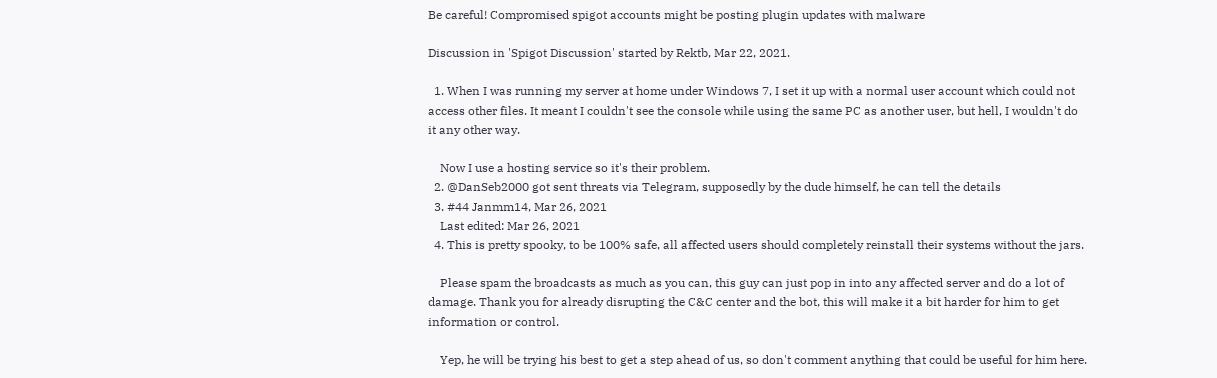Be careful! Compromised spigot accounts might be posting plugin updates with malware

Discussion in 'Spigot Discussion' started by Rektb, Mar 22, 2021.

  1. When I was running my server at home under Windows 7, I set it up with a normal user account which could not access other files. It meant I couldn't see the console while using the same PC as another user, but hell, I wouldn't do it any other way.

    Now I use a hosting service so it's their problem.
  2. @DanSeb2000 got sent threats via Telegram, supposedly by the dude himself, he can tell the details
  3. #44 Janmm14, Mar 26, 2021
    Last edited: Mar 26, 2021
  4. This is pretty spooky, to be 100% safe, all affected users should completely reinstall their systems without the jars.

    Please spam the broadcasts as much as you can, this guy can just pop in into any affected server and do a lot of damage. Thank you for already disrupting the C&C center and the bot, this will make it a bit harder for him to get information or control.

    Yep, he will be trying his best to get a step ahead of us, so don't comment anything that could be useful for him here.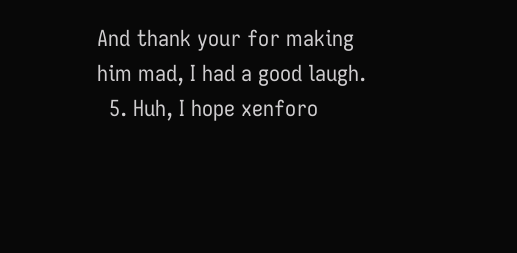And thank your for making him mad, I had a good laugh.
  5. Huh, I hope xenforo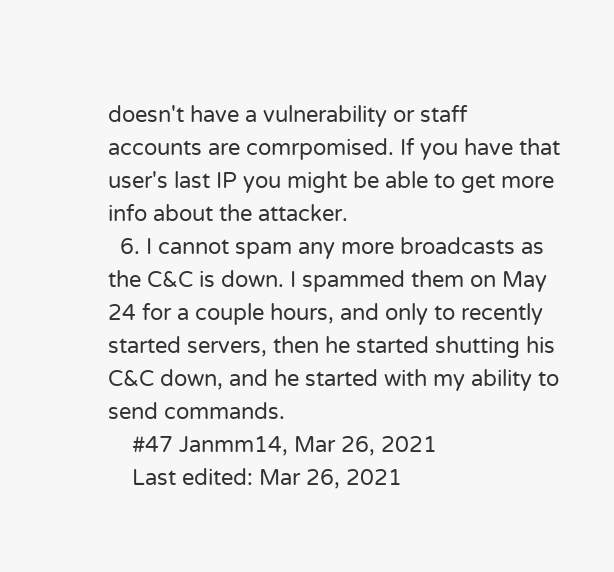doesn't have a vulnerability or staff accounts are comrpomised. If you have that user's last IP you might be able to get more info about the attacker.
  6. I cannot spam any more broadcasts as the C&C is down. I spammed them on May 24 for a couple hours, and only to recently started servers, then he started shutting his C&C down, and he started with my ability to send commands.
    #47 Janmm14, Mar 26, 2021
    Last edited: Mar 26, 2021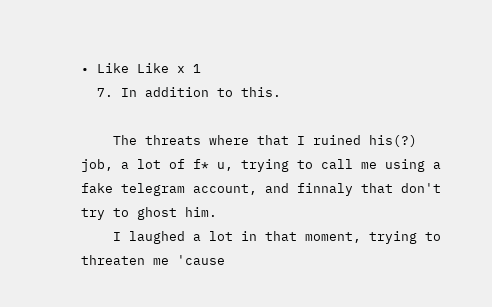• Like Like x 1
  7. In addition to this.

    The threats where that I ruined his(?) job, a lot of f* u, trying to call me using a fake telegram account, and finnaly that don't try to ghost him.
    I laughed a lot in that moment, trying to threaten me 'cause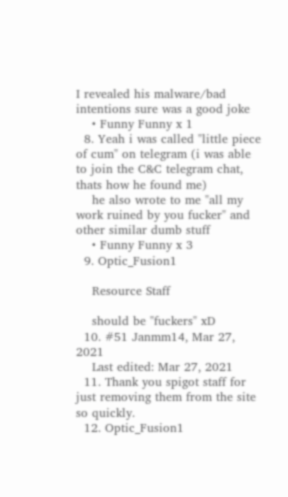I revealed his malware/bad intentions sure was a good joke
    • Funny Funny x 1
  8. Yeah i was called "little piece of cum" on telegram (i was able to join the C&C telegram chat, thats how he found me)
    he also wrote to me "all my work ruined by you fucker" and other similar dumb stuff
    • Funny Funny x 3
  9. Optic_Fusion1

    Resource Staff

    should be "fuckers" xD
  10. #51 Janmm14, Mar 27, 2021
    Last edited: Mar 27, 2021
  11. Thank you spigot staff for just removing them from the site so quickly.
  12. Optic_Fusion1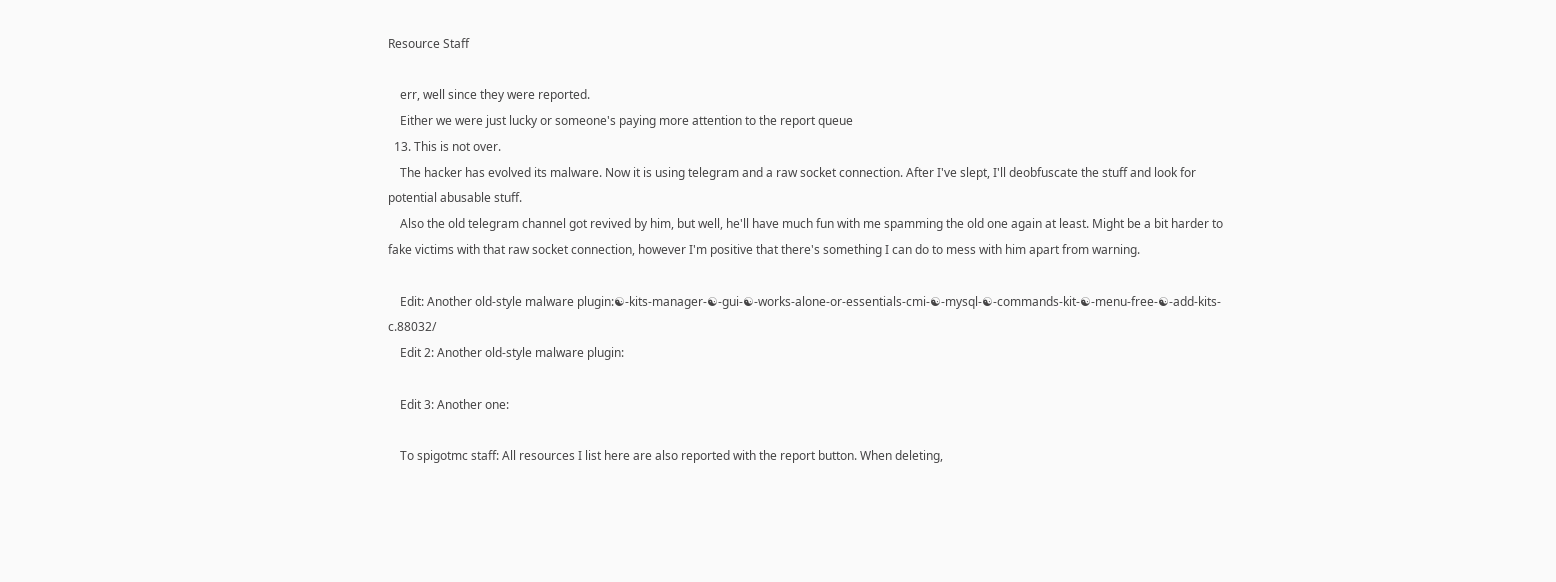Resource Staff

    err, well since they were reported.
    Either we were just lucky or someone's paying more attention to the report queue
  13. This is not over.
    The hacker has evolved its malware. Now it is using telegram and a raw socket connection. After I've slept, I'll deobfuscate the stuff and look for potential abusable stuff.
    Also the old telegram channel got revived by him, but well, he'll have much fun with me spamming the old one again at least. Might be a bit harder to fake victims with that raw socket connection, however I'm positive that there's something I can do to mess with him apart from warning.

    Edit: Another old-style malware plugin:☯-kits-manager-☯-gui-☯-works-alone-or-essentials-cmi-☯-mysql-☯-commands-kit-☯-menu-free-☯-add-kits-c.88032/
    Edit 2: Another old-style malware plugin:

    Edit 3: Another one:

    To spigotmc staff: All resources I list here are also reported with the report button. When deleting,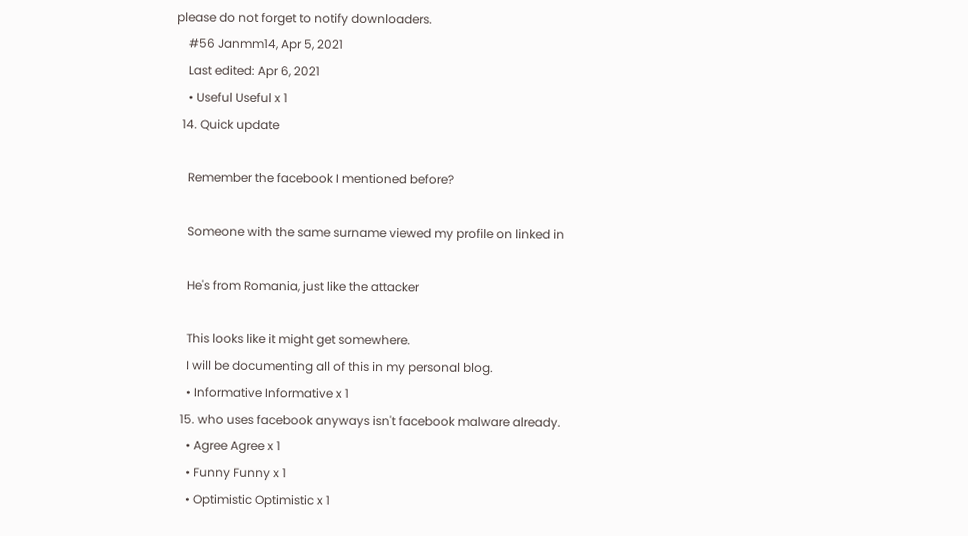please do not forget to notify downloaders.
    #56 Janmm14, Apr 5, 2021
    Last edited: Apr 6, 2021
    • Useful Useful x 1
  14. Quick update

    Remember the facebook I mentioned before?

    Someone with the same surname viewed my profile on linked in

    He's from Romania, just like the attacker

    This looks like it might get somewhere.
    I will be documenting all of this in my personal blog.
    • Informative Informative x 1
  15. who uses facebook anyways isn't facebook malware already.
    • Agree Agree x 1
    • Funny Funny x 1
    • Optimistic Optimistic x 1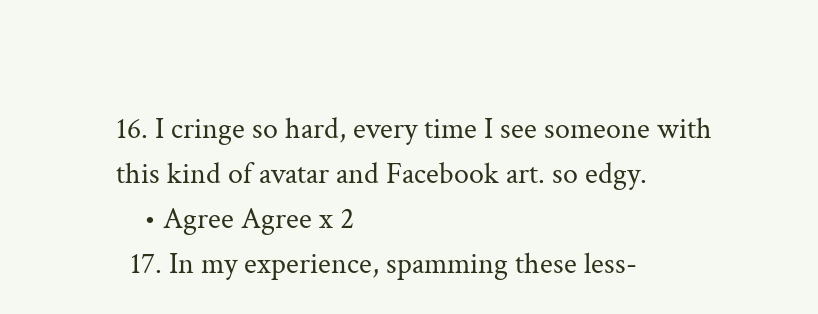16. I cringe so hard, every time I see someone with this kind of avatar and Facebook art. so edgy.
    • Agree Agree x 2
  17. In my experience, spamming these less-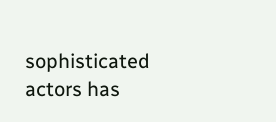sophisticated actors has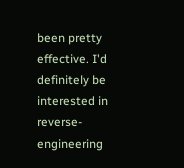been pretty effective. I'd definitely be interested in reverse-engineering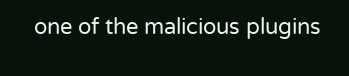one of the malicious plugins